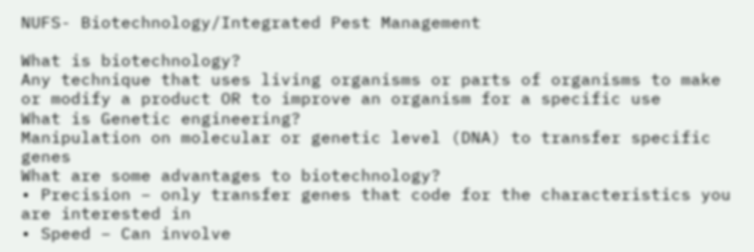NUFS- Biotechnology/Integrated Pest Management

What is biotechnology?
Any technique that uses living organisms or parts of organisms to make or modify a product OR to improve an organism for a specific use
What is Genetic engineering?
Manipulation on molecular or genetic level (DNA) to transfer specific genes
What are some advantages to biotechnology?
• Precision – only transfer genes that code for the characteristics you are interested in
• Speed – Can involve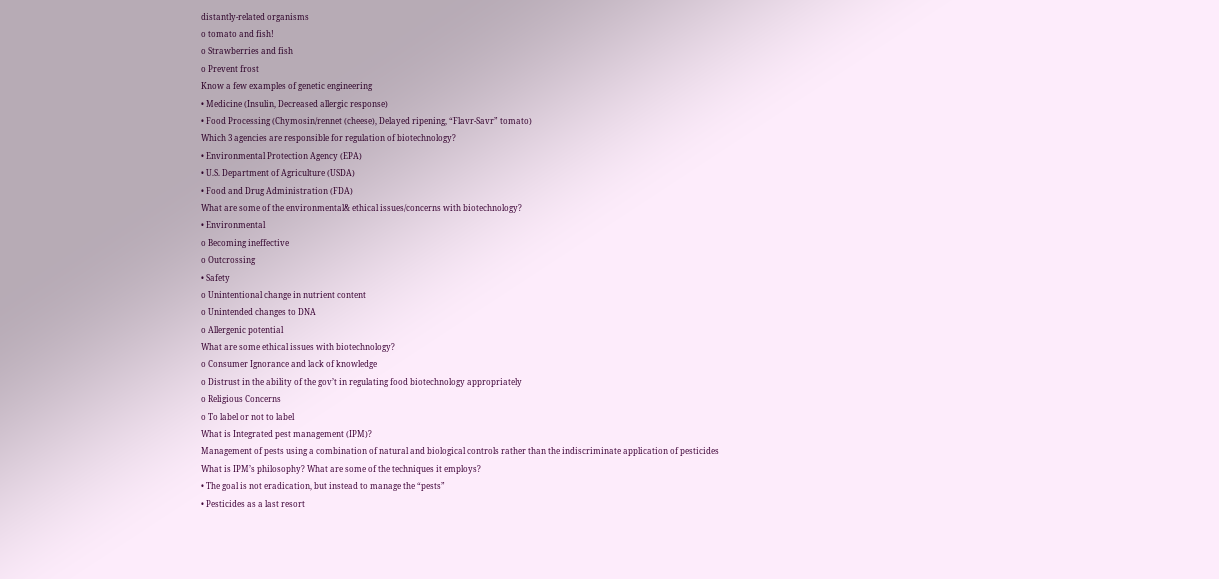distantly-related organisms
o tomato and fish!
o Strawberries and fish
o Prevent frost
Know a few examples of genetic engineering
• Medicine (Insulin, Decreased allergic response)
• Food Processing (Chymosin/rennet (cheese), Delayed ripening, “Flavr-Savr” tomato)
Which 3 agencies are responsible for regulation of biotechnology?
• Environmental Protection Agency (EPA)
• U.S. Department of Agriculture (USDA)
• Food and Drug Administration (FDA)
What are some of the environmental& ethical issues/concerns with biotechnology?
• Environmental
o Becoming ineffective
o Outcrossing
• Safety
o Unintentional change in nutrient content
o Unintended changes to DNA
o Allergenic potential
What are some ethical issues with biotechnology?
o Consumer Ignorance and lack of knowledge
o Distrust in the ability of the gov’t in regulating food biotechnology appropriately
o Religious Concerns
o To label or not to label
What is Integrated pest management (IPM)?
Management of pests using a combination of natural and biological controls rather than the indiscriminate application of pesticides
What is IPM’s philosophy? What are some of the techniques it employs?
• The goal is not eradication, but instead to manage the “pests”
• Pesticides as a last resort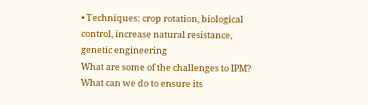• Techniques: crop rotation, biological control, increase natural resistance, genetic engineering
What are some of the challenges to IPM? What can we do to ensure its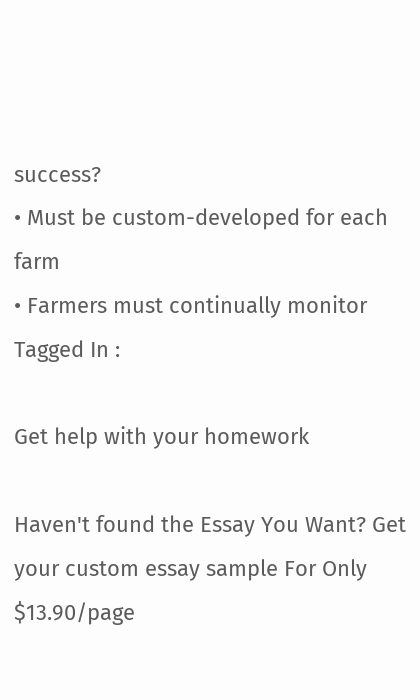success?
• Must be custom-developed for each farm
• Farmers must continually monitor
Tagged In :

Get help with your homework

Haven't found the Essay You Want? Get your custom essay sample For Only $13.90/page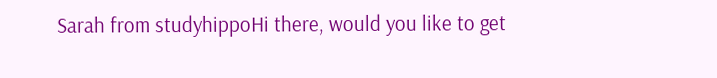Sarah from studyhippoHi there, would you like to get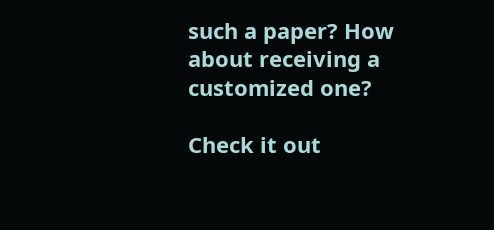such a paper? How about receiving a customized one?

Check it out